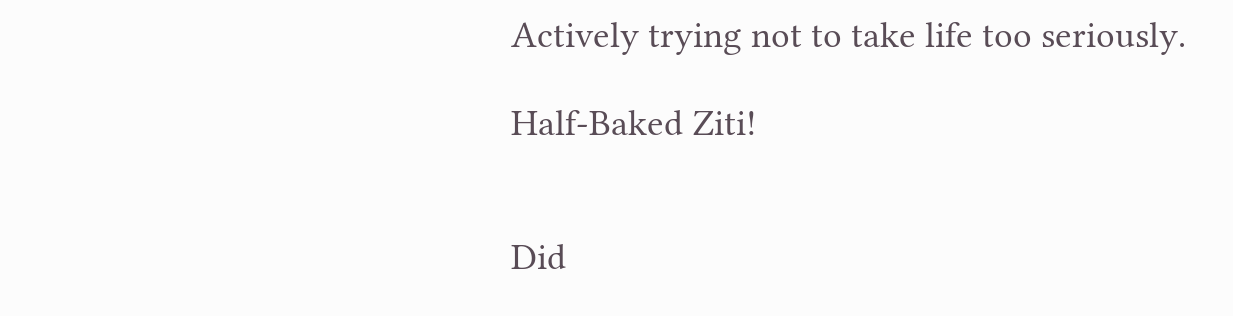Actively trying not to take life too seriously.

Half-Baked Ziti!


Did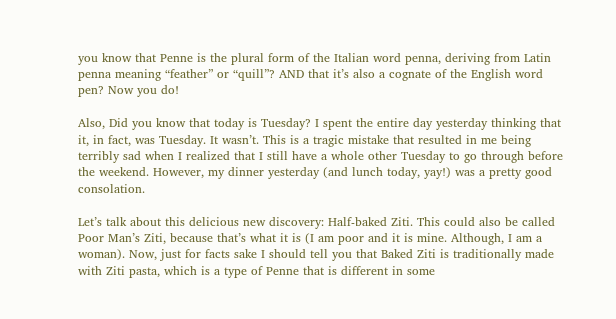you know that Penne is the plural form of the Italian word penna, deriving from Latin penna meaning “feather” or “quill”? AND that it’s also a cognate of the English word pen? Now you do!

Also, Did you know that today is Tuesday? I spent the entire day yesterday thinking that it, in fact, was Tuesday. It wasn’t. This is a tragic mistake that resulted in me being terribly sad when I realized that I still have a whole other Tuesday to go through before the weekend. However, my dinner yesterday (and lunch today, yay!) was a pretty good consolation.

Let’s talk about this delicious new discovery: Half-baked Ziti. This could also be called Poor Man’s Ziti, because that’s what it is (I am poor and it is mine. Although, I am a woman). Now, just for facts sake I should tell you that Baked Ziti is traditionally made with Ziti pasta, which is a type of Penne that is different in some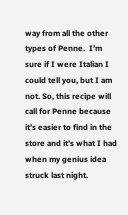way from all the other types of Penne.  I’m sure if I were Italian I could tell you, but I am not. So, this recipe will call for Penne because it’s easier to find in the store and it’s what I had when my genius idea struck last night.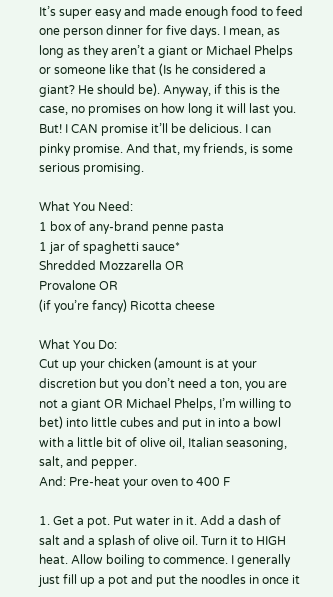It’s super easy and made enough food to feed one person dinner for five days. I mean, as long as they aren’t a giant or Michael Phelps or someone like that (Is he considered a giant? He should be). Anyway, if this is the case, no promises on how long it will last you. But! I CAN promise it’ll be delicious. I can pinky promise. And that, my friends, is some serious promising.

What You Need:
1 box of any-brand penne pasta
1 jar of spaghetti sauce*
Shredded Mozzarella OR
Provalone OR
(if you’re fancy) Ricotta cheese

What You Do:
Cut up your chicken (amount is at your discretion but you don’t need a ton, you are not a giant OR Michael Phelps, I’m willing to bet) into little cubes and put in into a bowl with a little bit of olive oil, Italian seasoning, salt, and pepper.
And: Pre-heat your oven to 400 F

1. Get a pot. Put water in it. Add a dash of salt and a splash of olive oil. Turn it to HIGH heat. Allow boiling to commence. I generally just fill up a pot and put the noodles in once it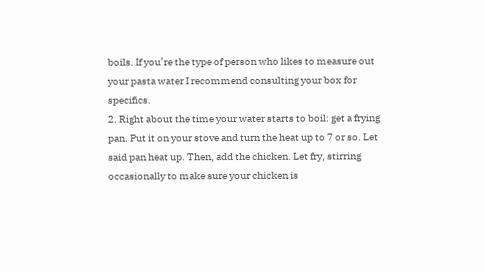boils. If you’re the type of person who likes to measure out your pasta water I recommend consulting your box for specifics.
2. Right about the time your water starts to boil: get a frying pan. Put it on your stove and turn the heat up to 7 or so. Let said pan heat up. Then, add the chicken. Let fry, stirring occasionally to make sure your chicken is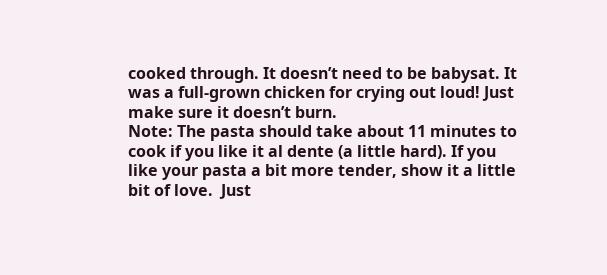cooked through. It doesn’t need to be babysat. It was a full-grown chicken for crying out loud! Just make sure it doesn’t burn.
Note: The pasta should take about 11 minutes to cook if you like it al dente (a little hard). If you like your pasta a bit more tender, show it a little bit of love.  Just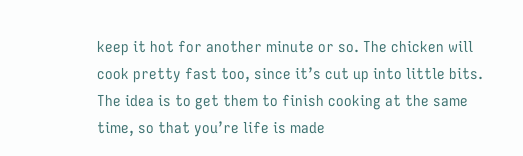keep it hot for another minute or so. The chicken will cook pretty fast too, since it’s cut up into little bits. The idea is to get them to finish cooking at the same time, so that you’re life is made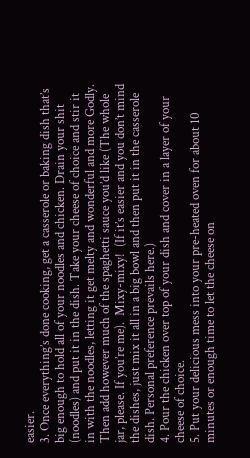easier.
3. Once everything’s done cooking, get a casserole or baking dish that’s big enough to hold all of your noodles and chicken. Drain your shit (noodles) and put it in the dish. Take your cheese of choice and stir it in with the noodles, letting it get melty and wonderful and more Godly. Then add however much of the spaghetti sauce you’d like (The whole jar, please. If you’re me).  Mixy-mixy!  (If it’s easier and you don’t mind the dishes, just mix it all in a big bowl and then put it in the casserole dish. Personal preference prevails here.)
4. Pour the chicken over top of your dish and cover in a layer of your cheese of choice.
5. Put your delicious mess into your pre-heated oven for about 10 minutes or enough time to let the cheese on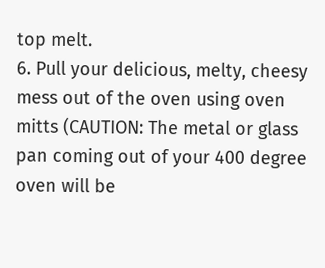top melt.
6. Pull your delicious, melty, cheesy mess out of the oven using oven mitts (CAUTION: The metal or glass pan coming out of your 400 degree oven will be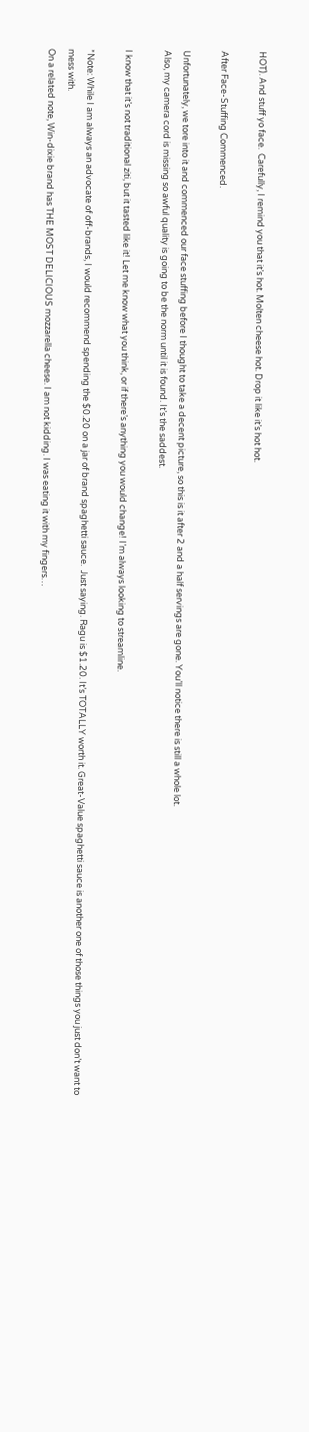HOT). And stuff yo face.  Carefully, I remind you that it’s hot. Molten cheese hot. Drop it like it’s hot hot.

After Face-Stuffing Commenced.

Unfortunately, we tore into it and commenced our face stuffing before I thought to take a decent picture, so this is it after 2 and a half servings are gone. You’ll notice there is still a whole lot.
Also, my camera cord is missing so awful quality is going to be the norm until it is found. It’s the saddest.

I know that it’s not traditional ziti, but it tasted like it! Let me know what you think, or if there’s anything you would change! I’m always looking to streamline.

*Note: While I am always an advocate of off-brands, I would recommend spending the $0.20 on a jar of brand spaghetti sauce.  Just saying. Ragu is $1.20. It’s TOTALLY worth it. Great-Value spaghetti sauce is another one of those things you just don’t want to mess with.
On a related note, Win-dixie brand has THE MOST DELICIOUS mozzarella cheese. I am not kidding. I was eating it with my fingers…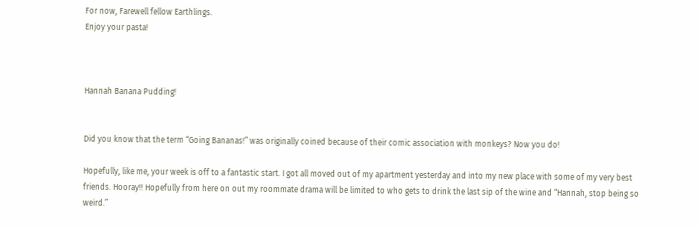For now, Farewell fellow Earthlings.
Enjoy your pasta!



Hannah Banana Pudding!


Did you know that the term “Going Bananas!” was originally coined because of their comic association with monkeys? Now you do!

Hopefully, like me, your week is off to a fantastic start. I got all moved out of my apartment yesterday and into my new place with some of my very best friends. Hooray!! Hopefully from here on out my roommate drama will be limited to who gets to drink the last sip of the wine and “Hannah, stop being so weird.”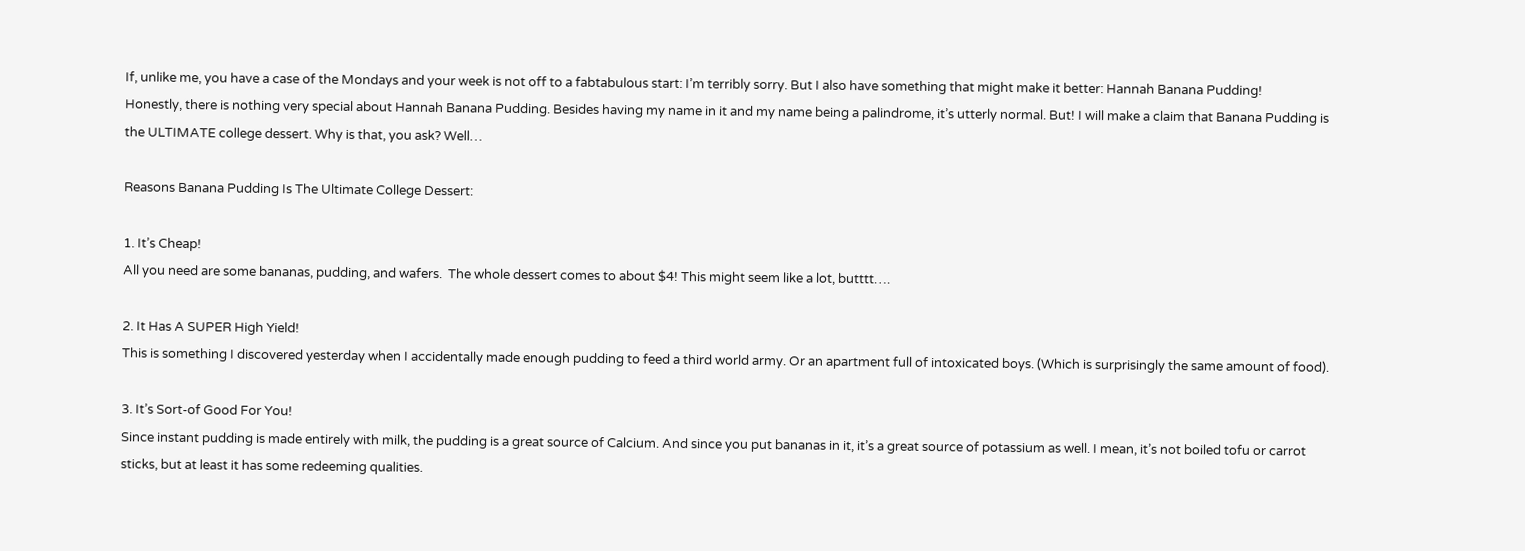If, unlike me, you have a case of the Mondays and your week is not off to a fabtabulous start: I’m terribly sorry. But I also have something that might make it better: Hannah Banana Pudding!
Honestly, there is nothing very special about Hannah Banana Pudding. Besides having my name in it and my name being a palindrome, it’s utterly normal. But! I will make a claim that Banana Pudding is the ULTIMATE college dessert. Why is that, you ask? Well…

Reasons Banana Pudding Is The Ultimate College Dessert:

1. It’s Cheap!
All you need are some bananas, pudding, and wafers.  The whole dessert comes to about $4! This might seem like a lot, butttt….

2. It Has A SUPER High Yield!
This is something I discovered yesterday when I accidentally made enough pudding to feed a third world army. Or an apartment full of intoxicated boys. (Which is surprisingly the same amount of food).

3. It’s Sort-of Good For You!
Since instant pudding is made entirely with milk, the pudding is a great source of Calcium. And since you put bananas in it, it’s a great source of potassium as well. I mean, it’s not boiled tofu or carrot sticks, but at least it has some redeeming qualities.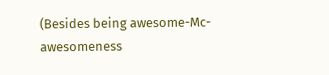(Besides being awesome-Mc-awesomeness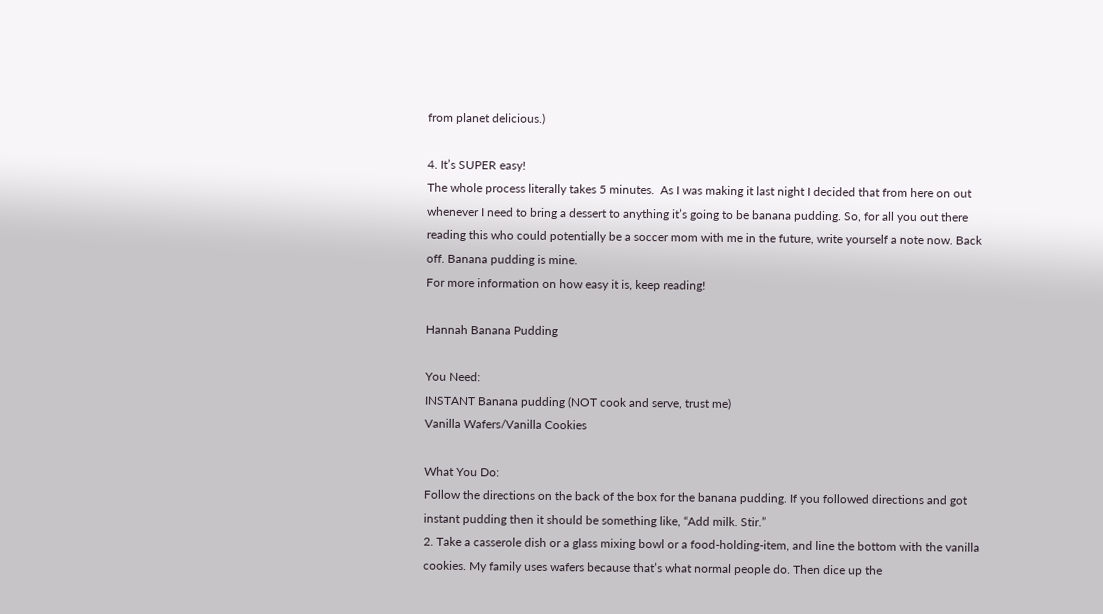from planet delicious.)

4. It’s SUPER easy!
The whole process literally takes 5 minutes.  As I was making it last night I decided that from here on out whenever I need to bring a dessert to anything it’s going to be banana pudding. So, for all you out there reading this who could potentially be a soccer mom with me in the future, write yourself a note now. Back off. Banana pudding is mine.
For more information on how easy it is, keep reading!

Hannah Banana Pudding

You Need:
INSTANT Banana pudding (NOT cook and serve, trust me)
Vanilla Wafers/Vanilla Cookies

What You Do:
Follow the directions on the back of the box for the banana pudding. If you followed directions and got instant pudding then it should be something like, “Add milk. Stir.”
2. Take a casserole dish or a glass mixing bowl or a food-holding-item, and line the bottom with the vanilla cookies. My family uses wafers because that’s what normal people do. Then dice up the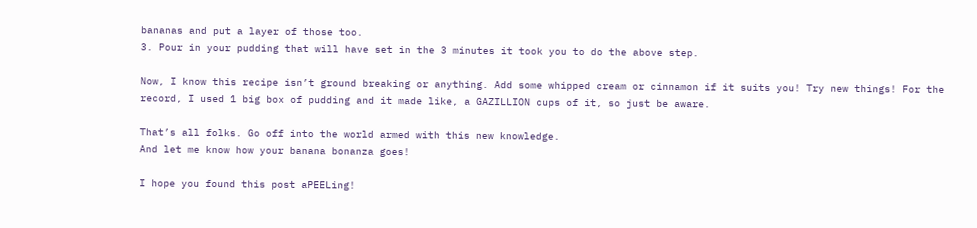bananas and put a layer of those too.
3. Pour in your pudding that will have set in the 3 minutes it took you to do the above step.

Now, I know this recipe isn’t ground breaking or anything. Add some whipped cream or cinnamon if it suits you! Try new things! For the record, I used 1 big box of pudding and it made like, a GAZILLION cups of it, so just be aware.

That’s all folks. Go off into the world armed with this new knowledge.
And let me know how your banana bonanza goes!

I hope you found this post aPEELing!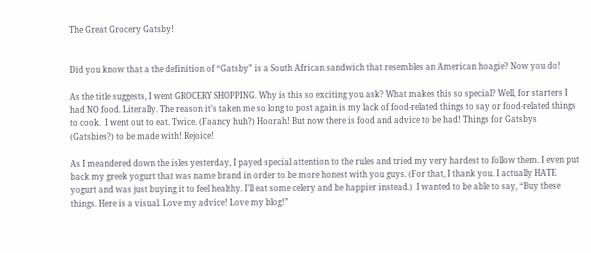The Great Grocery Gatsby!


Did you know that a the definition of “Gatsby” is a South African sandwich that resembles an American hoagie? Now you do!

As the title suggests, I went GROCERY SHOPPING. Why is this so exciting you ask? What makes this so special? Well, for starters I had NO food. Literally. The reason it’s taken me so long to post again is my lack of food-related things to say or food-related things to cook.  I went out to eat. Twice. (Faancy huh?) Hoorah! But now there is food and advice to be had! Things for Gatsbys (Gatsbies?) to be made with! Rejoice!

As I meandered down the isles yesterday, I payed special attention to the rules and tried my very hardest to follow them. I even put back my greek yogurt that was name brand in order to be more honest with you guys. (For that, I thank you. I actually HATE yogurt and was just buying it to feel healthy. I’ll eat some celery and be happier instead.)  I wanted to be able to say, “Buy these things. Here is a visual. Love my advice! Love my blog!”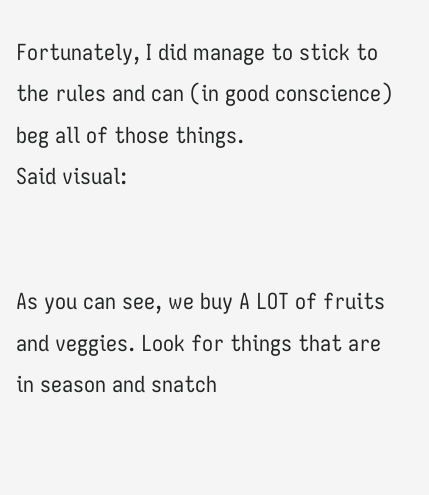Fortunately, I did manage to stick to the rules and can (in good conscience) beg all of those things.
Said visual:


As you can see, we buy A LOT of fruits and veggies. Look for things that are in season and snatch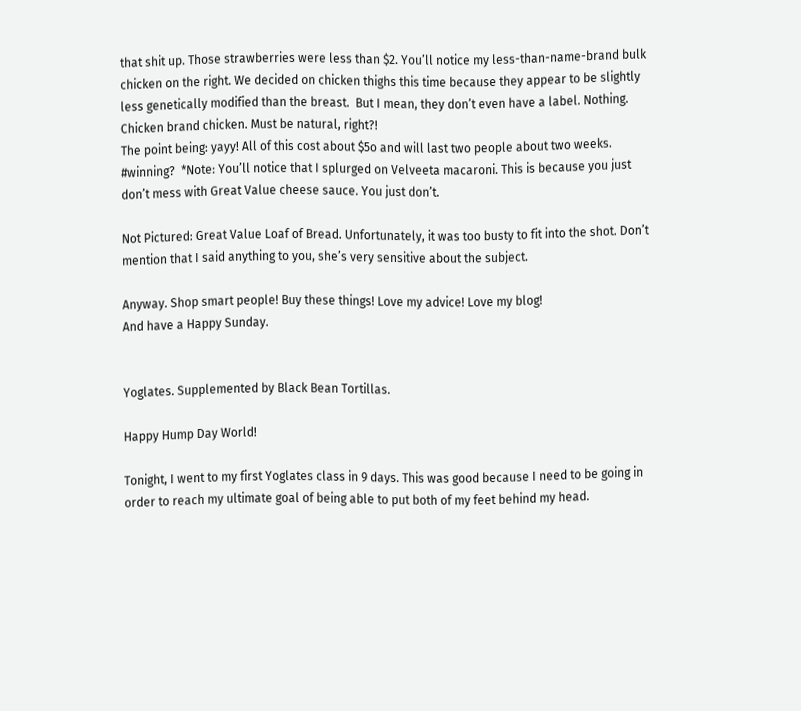that shit up. Those strawberries were less than $2. You’ll notice my less-than-name-brand bulk chicken on the right. We decided on chicken thighs this time because they appear to be slightly less genetically modified than the breast.  But I mean, they don’t even have a label. Nothing. Chicken brand chicken. Must be natural, right?!
The point being: yayy! All of this cost about $5o and will last two people about two weeks. #winning?  *Note: You’ll notice that I splurged on Velveeta macaroni. This is because you just don’t mess with Great Value cheese sauce. You just don’t.

Not Pictured: Great Value Loaf of Bread. Unfortunately, it was too busty to fit into the shot. Don’t mention that I said anything to you, she’s very sensitive about the subject.

Anyway. Shop smart people! Buy these things! Love my advice! Love my blog!
And have a Happy Sunday.


Yoglates. Supplemented by Black Bean Tortillas.

Happy Hump Day World!

Tonight, I went to my first Yoglates class in 9 days. This was good because I need to be going in order to reach my ultimate goal of being able to put both of my feet behind my head.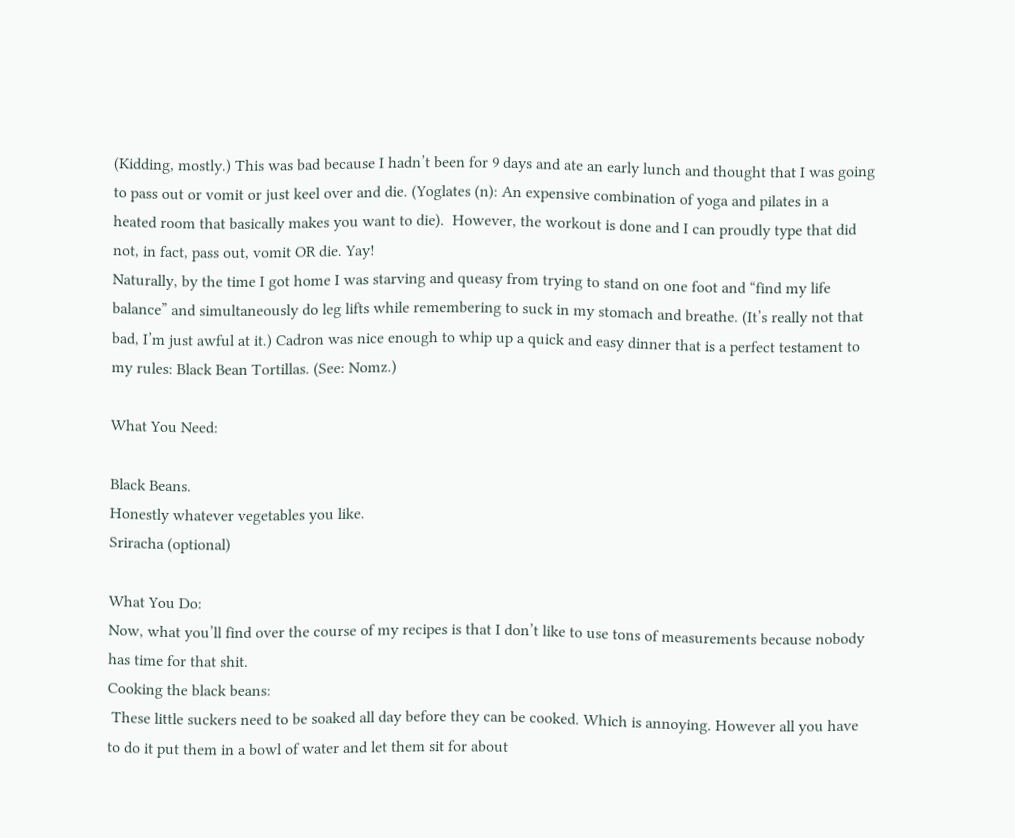(Kidding, mostly.) This was bad because I hadn’t been for 9 days and ate an early lunch and thought that I was going to pass out or vomit or just keel over and die. (Yoglates (n): An expensive combination of yoga and pilates in a heated room that basically makes you want to die).  However, the workout is done and I can proudly type that did not, in fact, pass out, vomit OR die. Yay!
Naturally, by the time I got home I was starving and queasy from trying to stand on one foot and “find my life balance” and simultaneously do leg lifts while remembering to suck in my stomach and breathe. (It’s really not that bad, I’m just awful at it.) Cadron was nice enough to whip up a quick and easy dinner that is a perfect testament to my rules: Black Bean Tortillas. (See: Nomz.)

What You Need:

Black Beans.
Honestly whatever vegetables you like.
Sriracha (optional)

What You Do:
Now, what you’ll find over the course of my recipes is that I don’t like to use tons of measurements because nobody has time for that shit.
Cooking the black beans:
 These little suckers need to be soaked all day before they can be cooked. Which is annoying. However all you have to do it put them in a bowl of water and let them sit for about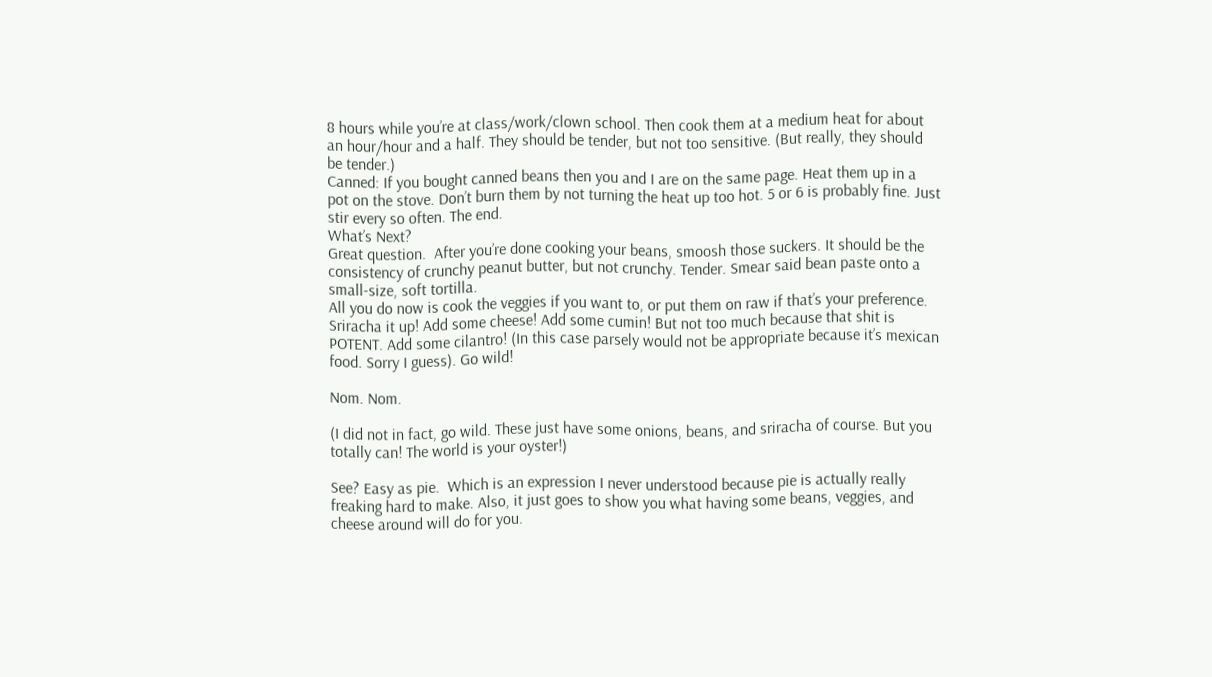8 hours while you’re at class/work/clown school. Then cook them at a medium heat for about an hour/hour and a half. They should be tender, but not too sensitive. (But really, they should be tender.)
Canned: If you bought canned beans then you and I are on the same page. Heat them up in a pot on the stove. Don’t burn them by not turning the heat up too hot. 5 or 6 is probably fine. Just stir every so often. The end.
What’s Next?
Great question.  After you’re done cooking your beans, smoosh those suckers. It should be the consistency of crunchy peanut butter, but not crunchy. Tender. Smear said bean paste onto a small-size, soft tortilla.
All you do now is cook the veggies if you want to, or put them on raw if that’s your preference.  Sriracha it up! Add some cheese! Add some cumin! But not too much because that shit is POTENT. Add some cilantro! (In this case parsely would not be appropriate because it’s mexican food. Sorry I guess). Go wild!

Nom. Nom.

(I did not in fact, go wild. These just have some onions, beans, and sriracha of course. But you totally can! The world is your oyster!)

See? Easy as pie.  Which is an expression I never understood because pie is actually really freaking hard to make. Also, it just goes to show you what having some beans, veggies, and cheese around will do for you.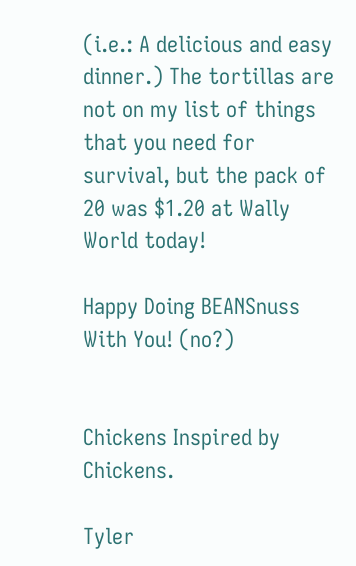(i.e.: A delicious and easy dinner.) The tortillas are not on my list of things that you need for survival, but the pack of 20 was $1.20 at Wally World today!

Happy Doing BEANSnuss With You! (no?)


Chickens Inspired by Chickens.

Tyler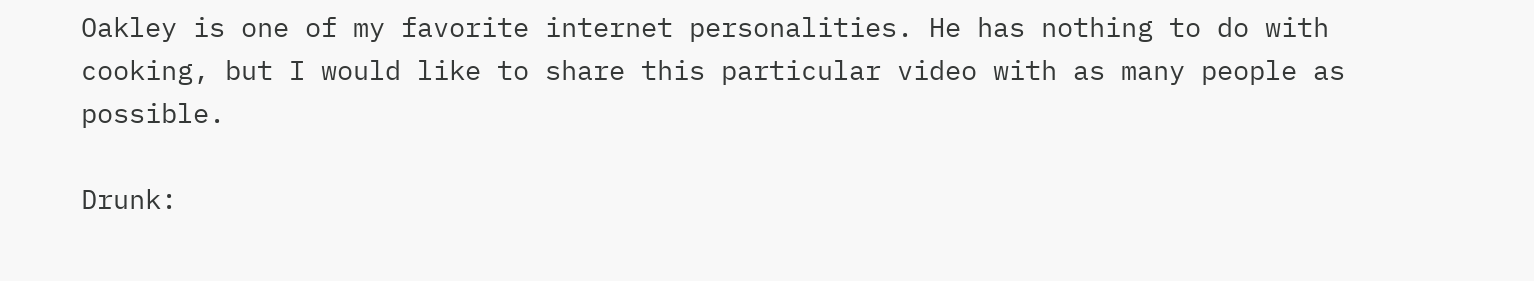Oakley is one of my favorite internet personalities. He has nothing to do with cooking, but I would like to share this particular video with as many people as possible.

Drunk: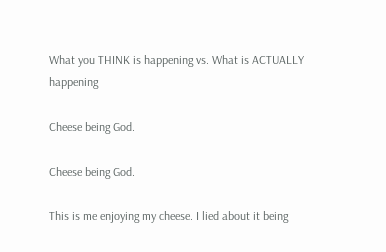What you THINK is happening vs. What is ACTUALLY happening

Cheese being God.

Cheese being God.

This is me enjoying my cheese. I lied about it being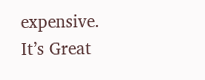expensive. It’s Great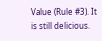Value (Rule #3). It is still delicious.